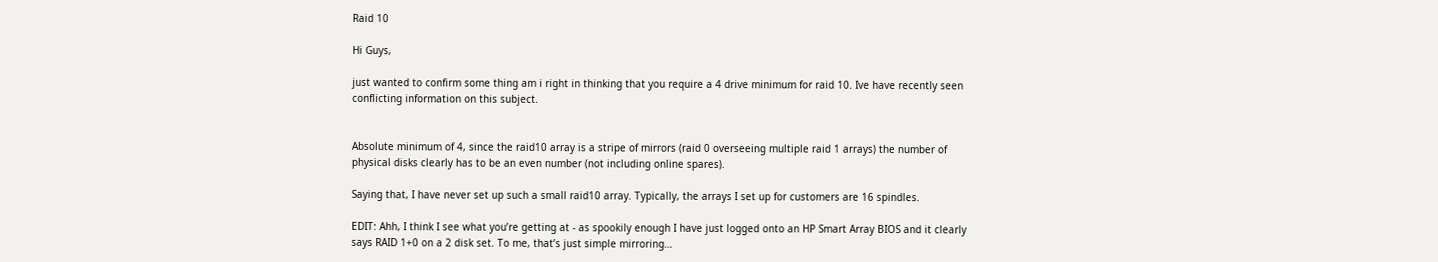Raid 10

Hi Guys,

just wanted to confirm some thing am i right in thinking that you require a 4 drive minimum for raid 10. Ive have recently seen conflicting information on this subject.


Absolute minimum of 4, since the raid10 array is a stripe of mirrors (raid 0 overseeing multiple raid 1 arrays) the number of physical disks clearly has to be an even number (not including online spares).

Saying that, I have never set up such a small raid10 array. Typically, the arrays I set up for customers are 16 spindles.

EDIT: Ahh, I think I see what you’re getting at - as spookily enough I have just logged onto an HP Smart Array BIOS and it clearly says RAID 1+0 on a 2 disk set. To me, that’s just simple mirroring…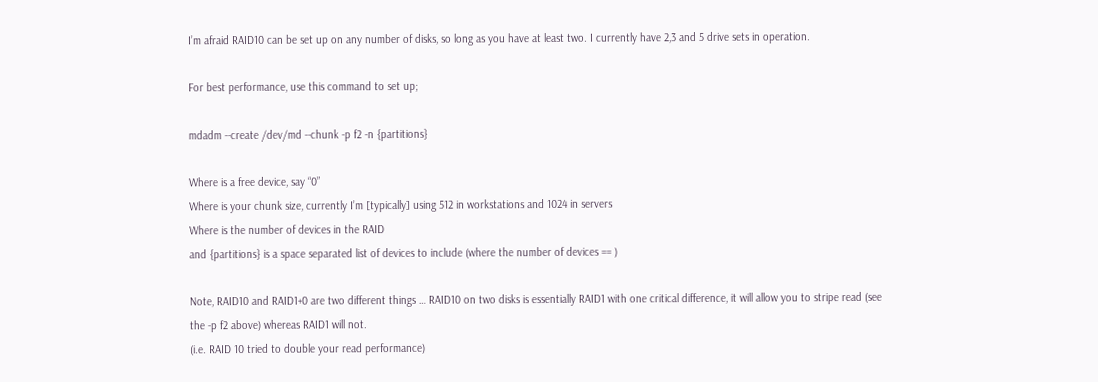I’m afraid RAID10 can be set up on any number of disks, so long as you have at least two. I currently have 2,3 and 5 drive sets in operation.

For best performance, use this command to set up;

mdadm --create /dev/md --chunk -p f2 -n {partitions}

Where is a free device, say “0”
Where is your chunk size, currently I’m [typically] using 512 in workstations and 1024 in servers
Where is the number of devices in the RAID
and {partitions} is a space separated list of devices to include (where the number of devices == )

Note, RAID10 and RAID1+0 are two different things … RAID10 on two disks is essentially RAID1 with one critical difference, it will allow you to stripe read (see the -p f2 above) whereas RAID1 will not.
(i.e. RAID 10 tried to double your read performance)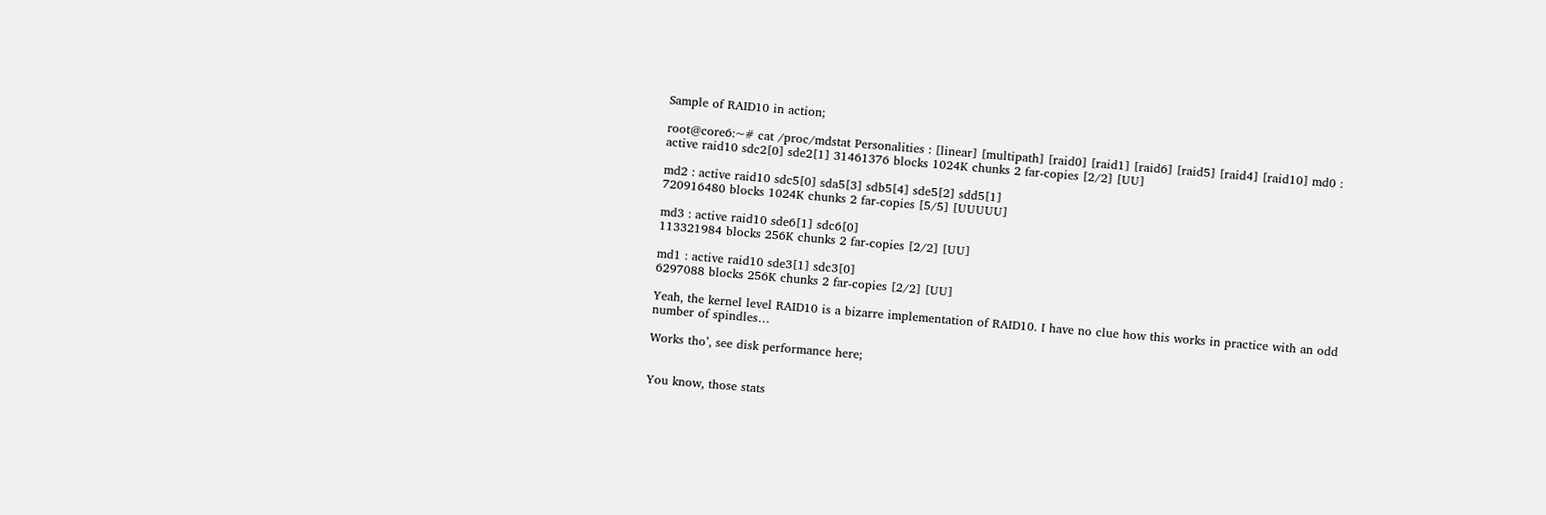Sample of RAID10 in action;

root@core6:~# cat /proc/mdstat Personalities : [linear] [multipath] [raid0] [raid1] [raid6] [raid5] [raid4] [raid10] md0 : active raid10 sdc2[0] sde2[1] 31461376 blocks 1024K chunks 2 far-copies [2/2] [UU]

md2 : active raid10 sdc5[0] sda5[3] sdb5[4] sde5[2] sdd5[1]
720916480 blocks 1024K chunks 2 far-copies [5/5] [UUUUU]

md3 : active raid10 sde6[1] sdc6[0]
113321984 blocks 256K chunks 2 far-copies [2/2] [UU]

md1 : active raid10 sde3[1] sdc3[0]
6297088 blocks 256K chunks 2 far-copies [2/2] [UU]

Yeah, the kernel level RAID10 is a bizarre implementation of RAID10. I have no clue how this works in practice with an odd number of spindles…

Works tho’, see disk performance here;


You know, those stats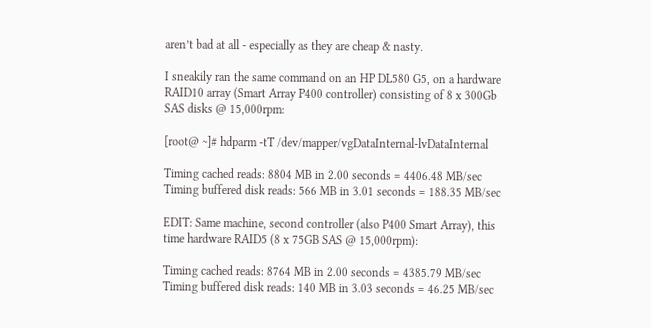aren’t bad at all - especially as they are cheap & nasty.

I sneakily ran the same command on an HP DL580 G5, on a hardware RAID10 array (Smart Array P400 controller) consisting of 8 x 300Gb SAS disks @ 15,000rpm:

[root@ ~]# hdparm -tT /dev/mapper/vgDataInternal-lvDataInternal

Timing cached reads: 8804 MB in 2.00 seconds = 4406.48 MB/sec
Timing buffered disk reads: 566 MB in 3.01 seconds = 188.35 MB/sec

EDIT: Same machine, second controller (also P400 Smart Array), this time hardware RAID5 (8 x 75GB SAS @ 15,000rpm):

Timing cached reads: 8764 MB in 2.00 seconds = 4385.79 MB/sec Timing buffered disk reads: 140 MB in 3.03 seconds = 46.25 MB/sec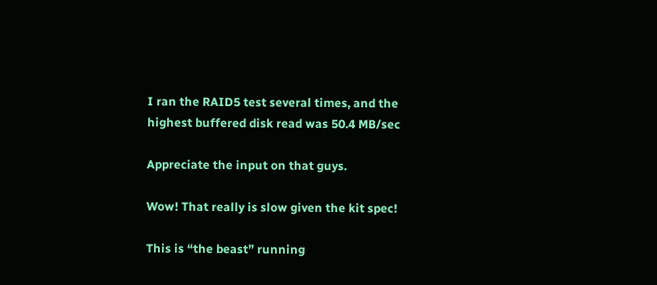I ran the RAID5 test several times, and the highest buffered disk read was 50.4 MB/sec

Appreciate the input on that guys.

Wow! That really is slow given the kit spec!

This is “the beast” running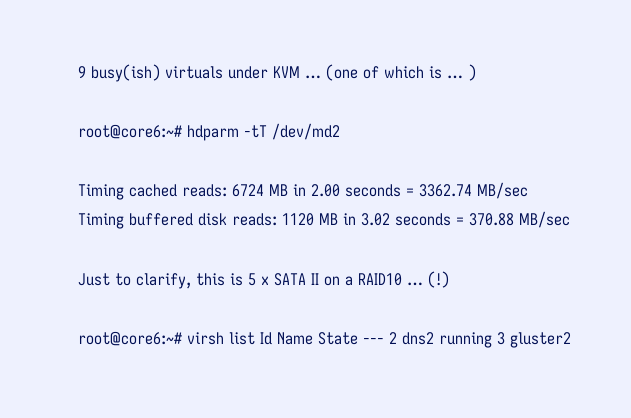9 busy(ish) virtuals under KVM … (one of which is … )

root@core6:~# hdparm -tT /dev/md2

Timing cached reads: 6724 MB in 2.00 seconds = 3362.74 MB/sec
Timing buffered disk reads: 1120 MB in 3.02 seconds = 370.88 MB/sec

Just to clarify, this is 5 x SATA II on a RAID10 … (!)

root@core6:~# virsh list Id Name State --- 2 dns2 running 3 gluster2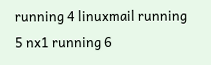running 4 linuxmail running 5 nx1 running 6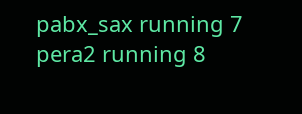pabx_sax running 7 pera2 running 8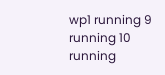wp1 running 9 running 10 running